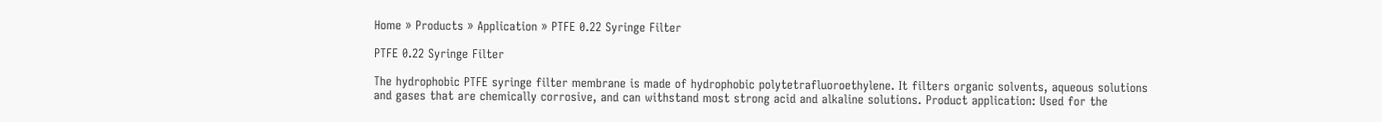Home » Products » Application » PTFE 0.22 Syringe Filter

PTFE 0.22 Syringe Filter

The hydrophobic PTFE syringe filter membrane is made of hydrophobic polytetrafluoroethylene. It filters organic solvents, aqueous solutions and gases that are chemically corrosive, and can withstand most strong acid and alkaline solutions. Product application: Used for the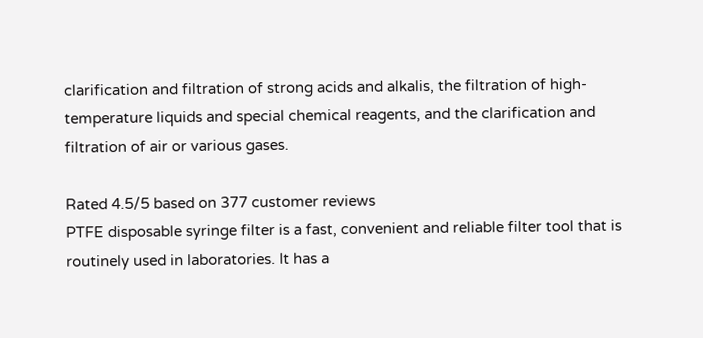clarification and filtration of strong acids and alkalis, the filtration of high-temperature liquids and special chemical reagents, and the clarification and filtration of air or various gases.

Rated 4.5/5 based on 377 customer reviews
PTFE disposable syringe filter is a fast, convenient and reliable filter tool that is routinely used in laboratories. It has a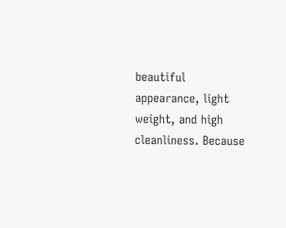beautiful appearance, light weight, and high cleanliness. Because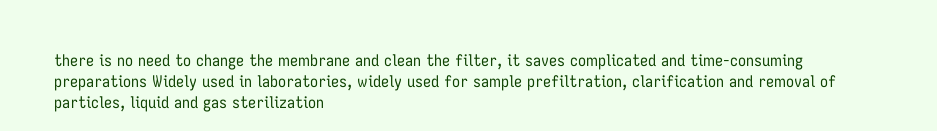there is no need to change the membrane and clean the filter, it saves complicated and time-consuming preparations Widely used in laboratories, widely used for sample prefiltration, clarification and removal of particles, liquid and gas sterilization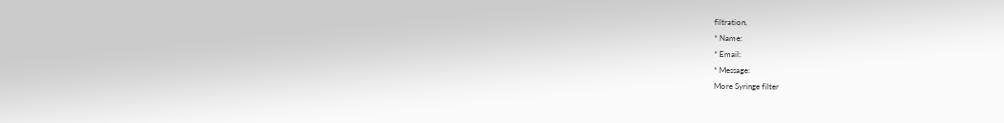filtration.
* Name:
* Email:
* Message:
More Syringe filter